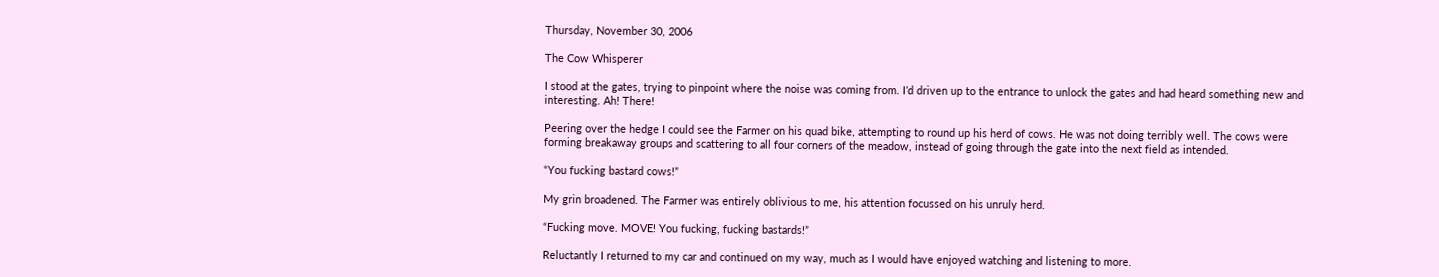Thursday, November 30, 2006

The Cow Whisperer

I stood at the gates, trying to pinpoint where the noise was coming from. I’d driven up to the entrance to unlock the gates and had heard something new and interesting. Ah! There!

Peering over the hedge I could see the Farmer on his quad bike, attempting to round up his herd of cows. He was not doing terribly well. The cows were forming breakaway groups and scattering to all four corners of the meadow, instead of going through the gate into the next field as intended.

“You fucking bastard cows!”

My grin broadened. The Farmer was entirely oblivious to me, his attention focussed on his unruly herd.

“Fucking move. MOVE! You fucking, fucking bastards!”

Reluctantly I returned to my car and continued on my way, much as I would have enjoyed watching and listening to more.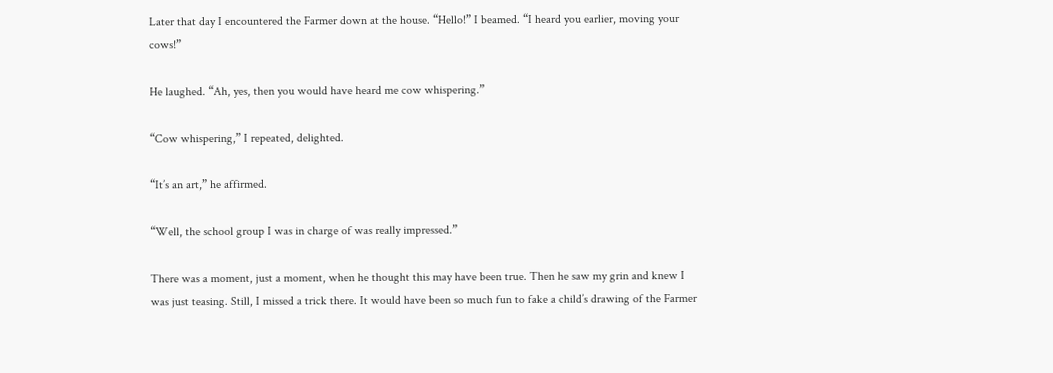Later that day I encountered the Farmer down at the house. “Hello!” I beamed. “I heard you earlier, moving your cows!”

He laughed. “Ah, yes, then you would have heard me cow whispering.”

“Cow whispering,” I repeated, delighted.

“It’s an art,” he affirmed.

“Well, the school group I was in charge of was really impressed.”

There was a moment, just a moment, when he thought this may have been true. Then he saw my grin and knew I was just teasing. Still, I missed a trick there. It would have been so much fun to fake a child’s drawing of the Farmer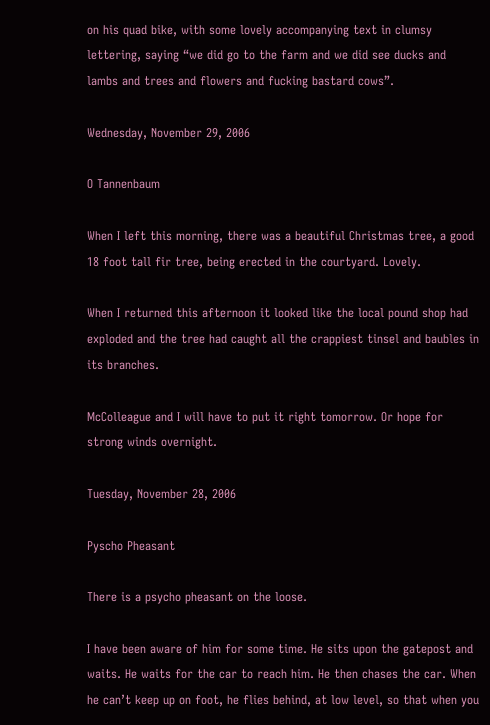on his quad bike, with some lovely accompanying text in clumsy lettering, saying “we did go to the farm and we did see ducks and lambs and trees and flowers and fucking bastard cows”.

Wednesday, November 29, 2006

O Tannenbaum

When I left this morning, there was a beautiful Christmas tree, a good 18 foot tall fir tree, being erected in the courtyard. Lovely.

When I returned this afternoon it looked like the local pound shop had exploded and the tree had caught all the crappiest tinsel and baubles in its branches.

McColleague and I will have to put it right tomorrow. Or hope for strong winds overnight.

Tuesday, November 28, 2006

Pyscho Pheasant

There is a psycho pheasant on the loose.

I have been aware of him for some time. He sits upon the gatepost and waits. He waits for the car to reach him. He then chases the car. When he can’t keep up on foot, he flies behind, at low level, so that when you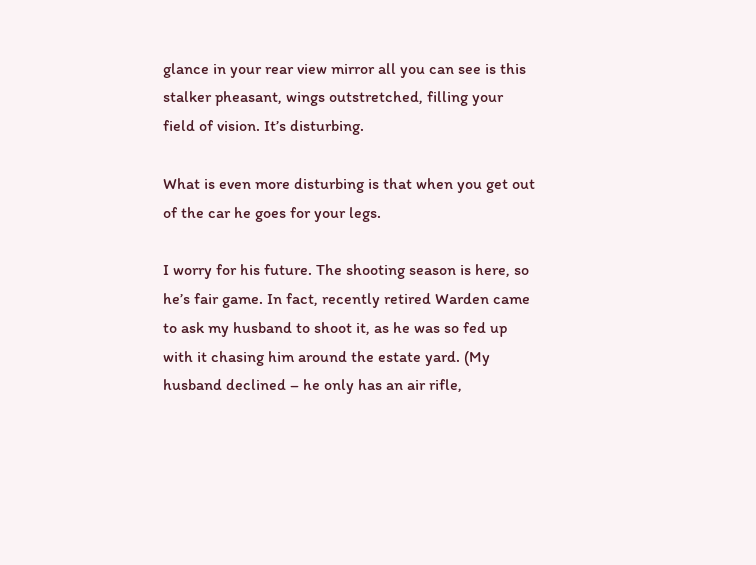glance in your rear view mirror all you can see is this stalker pheasant, wings outstretched, filling your field of vision. It’s disturbing.

What is even more disturbing is that when you get out of the car he goes for your legs.

I worry for his future. The shooting season is here, so he’s fair game. In fact, recently retired Warden came to ask my husband to shoot it, as he was so fed up with it chasing him around the estate yard. (My husband declined – he only has an air rifle,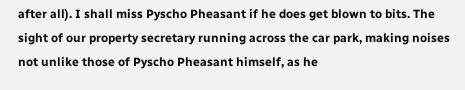after all). I shall miss Pyscho Pheasant if he does get blown to bits. The sight of our property secretary running across the car park, making noises not unlike those of Pyscho Pheasant himself, as he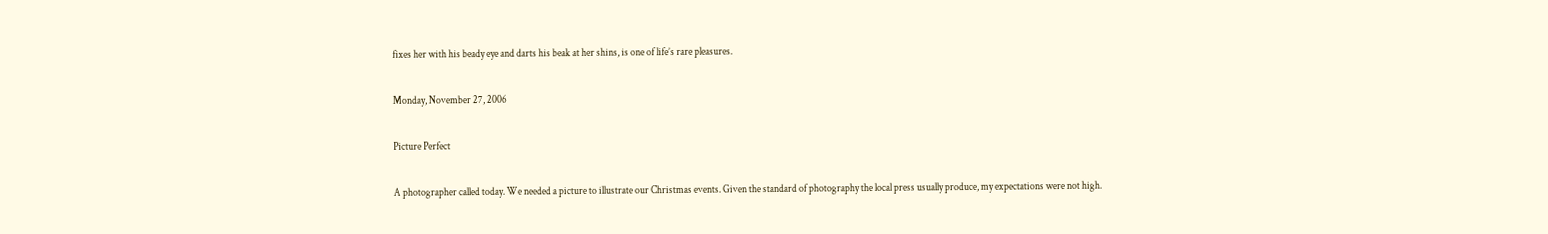fixes her with his beady eye and darts his beak at her shins, is one of life’s rare pleasures.

Monday, November 27, 2006

Picture Perfect

A photographer called today. We needed a picture to illustrate our Christmas events. Given the standard of photography the local press usually produce, my expectations were not high.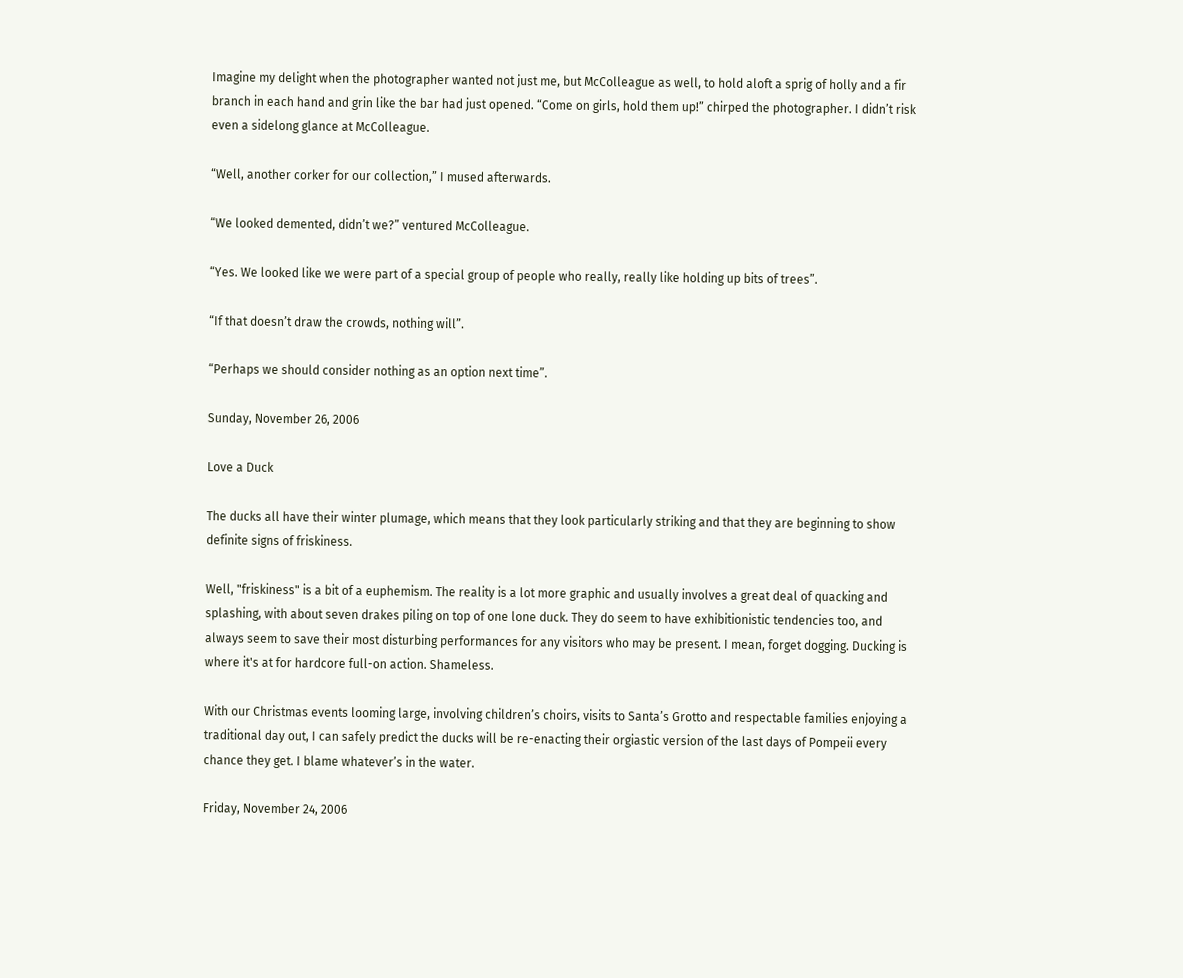Imagine my delight when the photographer wanted not just me, but McColleague as well, to hold aloft a sprig of holly and a fir branch in each hand and grin like the bar had just opened. “Come on girls, hold them up!” chirped the photographer. I didn’t risk even a sidelong glance at McColleague.

“Well, another corker for our collection,” I mused afterwards.

“We looked demented, didn’t we?” ventured McColleague.

“Yes. We looked like we were part of a special group of people who really, really like holding up bits of trees”.

“If that doesn’t draw the crowds, nothing will”.

“Perhaps we should consider nothing as an option next time”.

Sunday, November 26, 2006

Love a Duck

The ducks all have their winter plumage, which means that they look particularly striking and that they are beginning to show definite signs of friskiness.

Well, "friskiness" is a bit of a euphemism. The reality is a lot more graphic and usually involves a great deal of quacking and splashing, with about seven drakes piling on top of one lone duck. They do seem to have exhibitionistic tendencies too, and always seem to save their most disturbing performances for any visitors who may be present. I mean, forget dogging. Ducking is where it's at for hardcore full-on action. Shameless.

With our Christmas events looming large, involving children’s choirs, visits to Santa’s Grotto and respectable families enjoying a traditional day out, I can safely predict the ducks will be re-enacting their orgiastic version of the last days of Pompeii every chance they get. I blame whatever’s in the water.

Friday, November 24, 2006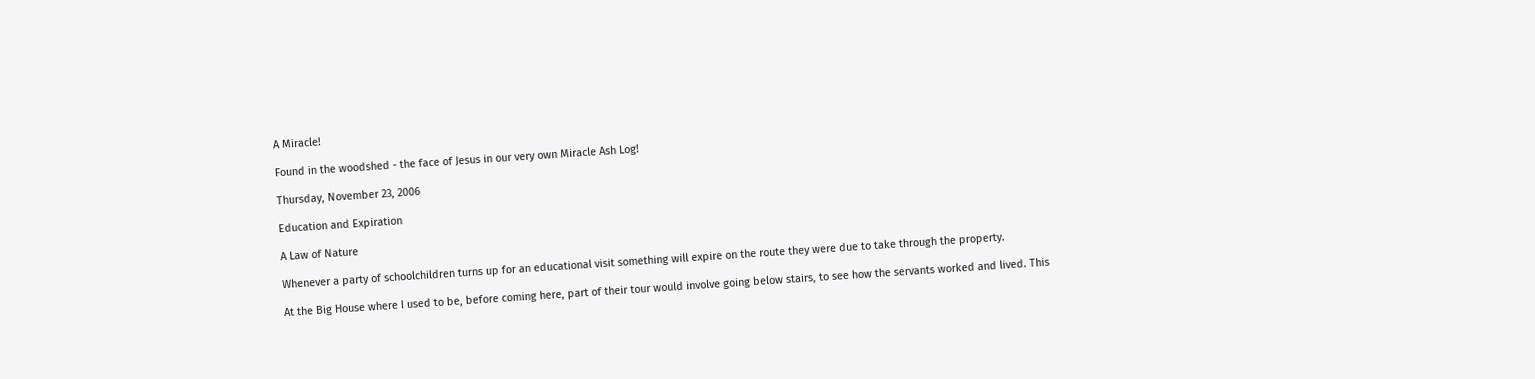A Miracle!

Found in the woodshed - the face of Jesus in our very own Miracle Ash Log!

Thursday, November 23, 2006

Education and Expiration

A Law of Nature

Whenever a party of schoolchildren turns up for an educational visit something will expire on the route they were due to take through the property.

At the Big House where I used to be, before coming here, part of their tour would involve going below stairs, to see how the servants worked and lived. This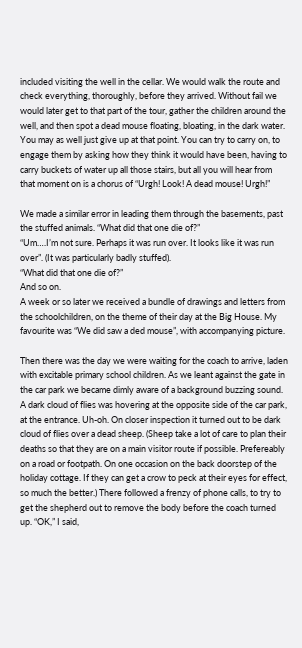included visiting the well in the cellar. We would walk the route and check everything, thoroughly, before they arrived. Without fail we would later get to that part of the tour, gather the children around the well, and then spot a dead mouse floating, bloating, in the dark water. You may as well just give up at that point. You can try to carry on, to engage them by asking how they think it would have been, having to carry buckets of water up all those stairs, but all you will hear from that moment on is a chorus of “Urgh! Look! A dead mouse! Urgh!”

We made a similar error in leading them through the basements, past the stuffed animals. “What did that one die of?”
“Um….I’m not sure. Perhaps it was run over. It looks like it was run over”. (It was particularly badly stuffed).
“What did that one die of?”
And so on.
A week or so later we received a bundle of drawings and letters from the schoolchildren, on the theme of their day at the Big House. My favourite was “We did saw a ded mouse”, with accompanying picture.

Then there was the day we were waiting for the coach to arrive, laden with excitable primary school children. As we leant against the gate in the car park we became dimly aware of a background buzzing sound. A dark cloud of flies was hovering at the opposite side of the car park, at the entrance. Uh-oh. On closer inspection it turned out to be dark cloud of flies over a dead sheep. (Sheep take a lot of care to plan their deaths so that they are on a main visitor route if possible. Prefereably on a road or footpath. On one occasion on the back doorstep of the holiday cottage. If they can get a crow to peck at their eyes for effect, so much the better.) There followed a frenzy of phone calls, to try to get the shepherd out to remove the body before the coach turned up. “OK,” I said,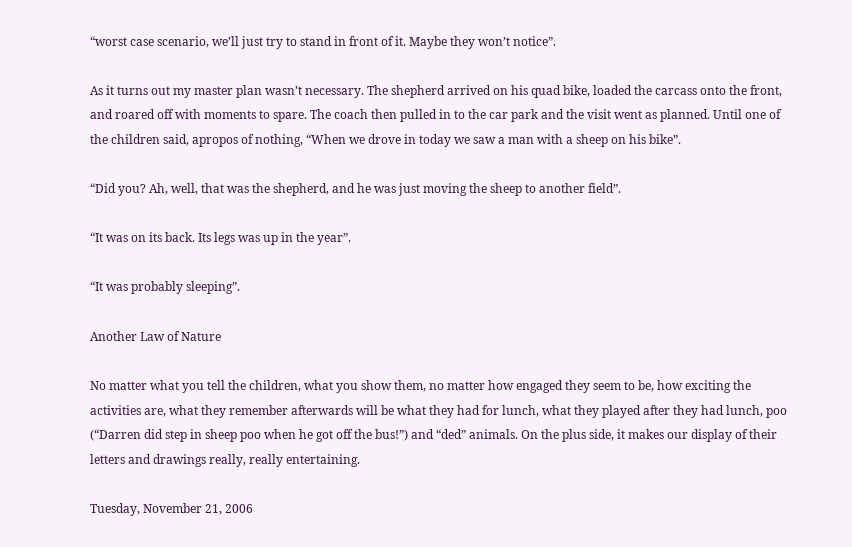“worst case scenario, we’ll just try to stand in front of it. Maybe they won’t notice”.

As it turns out my master plan wasn’t necessary. The shepherd arrived on his quad bike, loaded the carcass onto the front, and roared off with moments to spare. The coach then pulled in to the car park and the visit went as planned. Until one of the children said, apropos of nothing, “When we drove in today we saw a man with a sheep on his bike”.

“Did you? Ah, well, that was the shepherd, and he was just moving the sheep to another field”.

“It was on its back. Its legs was up in the year”.

“It was probably sleeping”.

Another Law of Nature

No matter what you tell the children, what you show them, no matter how engaged they seem to be, how exciting the activities are, what they remember afterwards will be what they had for lunch, what they played after they had lunch, poo (“Darren did step in sheep poo when he got off the bus!”) and “ded” animals. On the plus side, it makes our display of their letters and drawings really, really entertaining.

Tuesday, November 21, 2006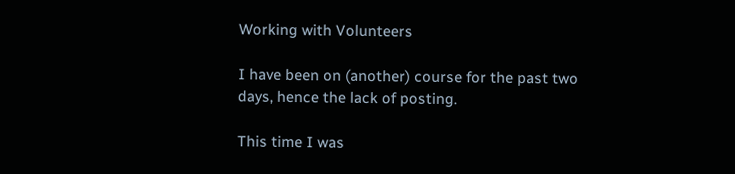Working with Volunteers

I have been on (another) course for the past two days, hence the lack of posting.

This time I was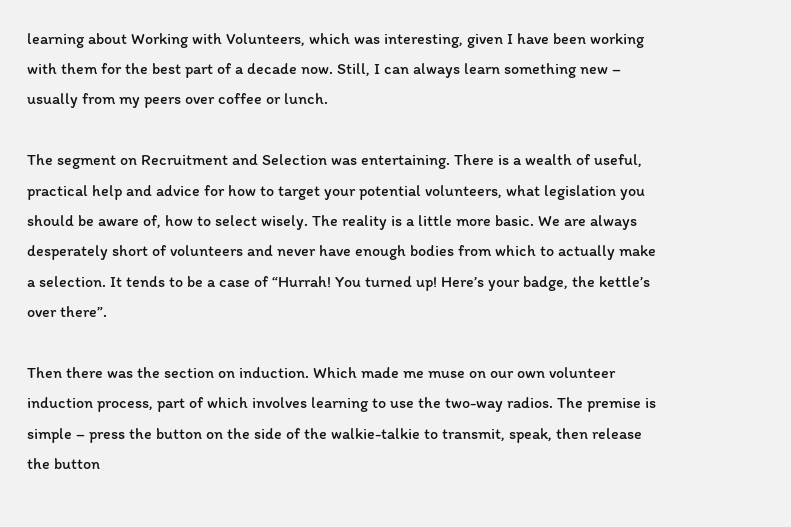learning about Working with Volunteers, which was interesting, given I have been working with them for the best part of a decade now. Still, I can always learn something new – usually from my peers over coffee or lunch.

The segment on Recruitment and Selection was entertaining. There is a wealth of useful, practical help and advice for how to target your potential volunteers, what legislation you should be aware of, how to select wisely. The reality is a little more basic. We are always desperately short of volunteers and never have enough bodies from which to actually make a selection. It tends to be a case of “Hurrah! You turned up! Here’s your badge, the kettle’s over there”.

Then there was the section on induction. Which made me muse on our own volunteer induction process, part of which involves learning to use the two-way radios. The premise is simple – press the button on the side of the walkie-talkie to transmit, speak, then release the button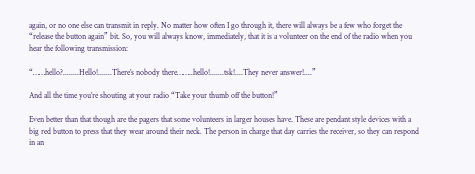again, or no one else can transmit in reply. No matter how often I go through it, there will always be a few who forget the “release the button again” bit. So, you will always know, immediately, that it is a volunteer on the end of the radio when you hear the following transmission:

“……hello?........Hello!.......There’s nobody there……..hello!.......tsk!....They never answer!....”

And all the time you’re shouting at your radio “Take your thumb off the button!”

Even better than that though are the pagers that some volunteers in larger houses have. These are pendant style devices with a big red button to press that they wear around their neck. The person in charge that day carries the receiver, so they can respond in an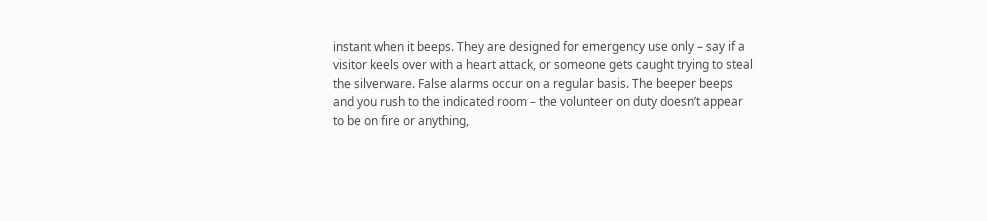instant when it beeps. They are designed for emergency use only – say if a visitor keels over with a heart attack, or someone gets caught trying to steal the silverware. False alarms occur on a regular basis. The beeper beeps and you rush to the indicated room – the volunteer on duty doesn’t appear to be on fire or anything,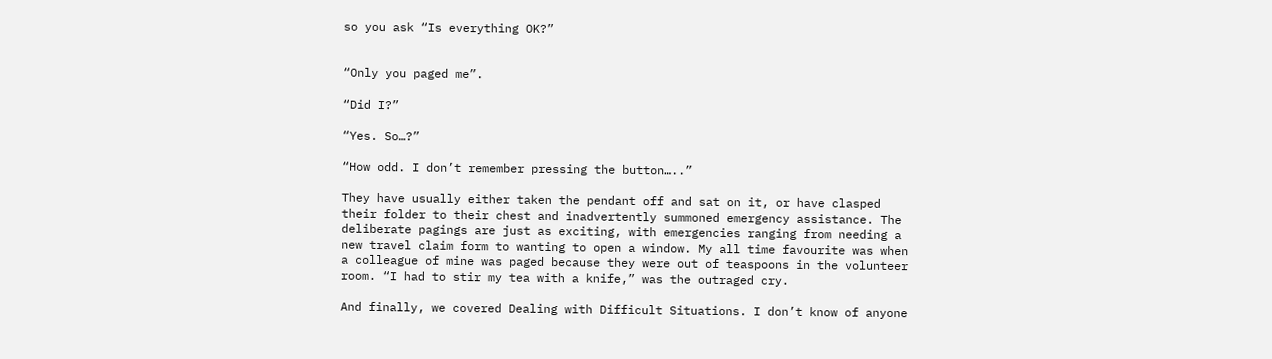so you ask “Is everything OK?”


“Only you paged me”.

“Did I?”

“Yes. So…?”

“How odd. I don’t remember pressing the button…..”

They have usually either taken the pendant off and sat on it, or have clasped their folder to their chest and inadvertently summoned emergency assistance. The deliberate pagings are just as exciting, with emergencies ranging from needing a new travel claim form to wanting to open a window. My all time favourite was when a colleague of mine was paged because they were out of teaspoons in the volunteer room. “I had to stir my tea with a knife,” was the outraged cry.

And finally, we covered Dealing with Difficult Situations. I don’t know of anyone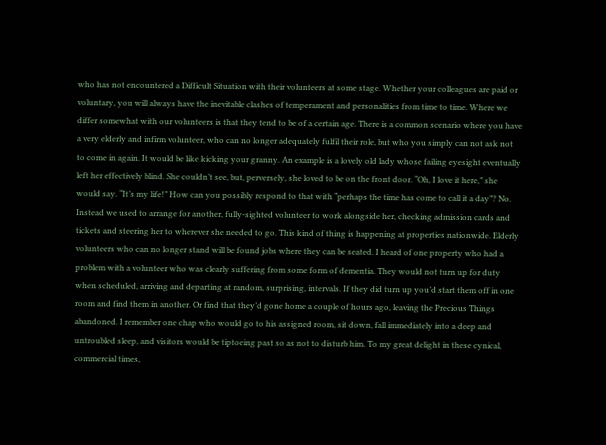who has not encountered a Difficult Situation with their volunteers at some stage. Whether your colleagues are paid or voluntary, you will always have the inevitable clashes of temperament and personalities from time to time. Where we differ somewhat with our volunteers is that they tend to be of a certain age. There is a common scenario where you have a very elderly and infirm volunteer, who can no longer adequately fulfil their role, but who you simply can not ask not to come in again. It would be like kicking your granny. An example is a lovely old lady whose failing eyesight eventually left her effectively blind. She couldn’t see, but, perversely, she loved to be on the front door. “Oh, I love it here,” she would say. “It’s my life!” How can you possibly respond to that with “perhaps the time has come to call it a day”? No. Instead we used to arrange for another, fully-sighted volunteer to work alongside her, checking admission cards and tickets and steering her to wherever she needed to go. This kind of thing is happening at properties nationwide. Elderly volunteers who can no longer stand will be found jobs where they can be seated. I heard of one property who had a problem with a volunteer who was clearly suffering from some form of dementia. They would not turn up for duty when scheduled, arriving and departing at random, surprising, intervals. If they did turn up you’d start them off in one room and find them in another. Or find that they’d gone home a couple of hours ago, leaving the Precious Things abandoned. I remember one chap who would go to his assigned room, sit down, fall immediately into a deep and untroubled sleep, and visitors would be tiptoeing past so as not to disturb him. To my great delight in these cynical, commercial times,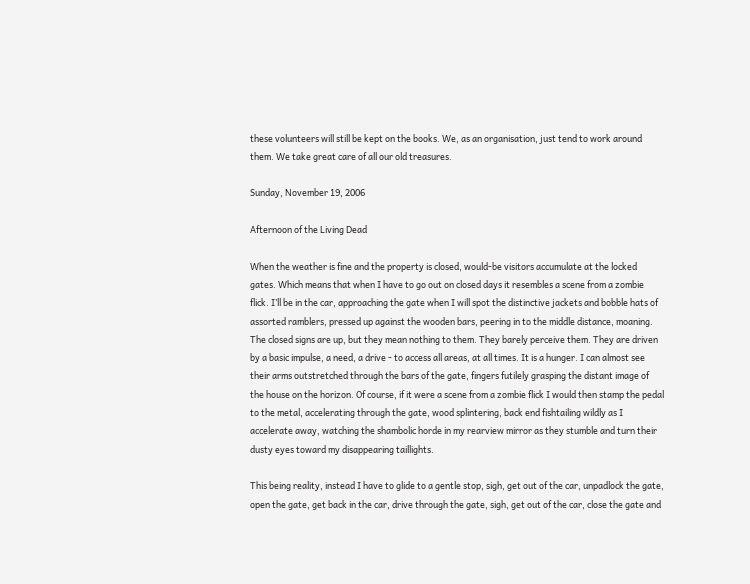these volunteers will still be kept on the books. We, as an organisation, just tend to work around them. We take great care of all our old treasures.

Sunday, November 19, 2006

Afternoon of the Living Dead

When the weather is fine and the property is closed, would-be visitors accumulate at the locked gates. Which means that when I have to go out on closed days it resembles a scene from a zombie flick. I’ll be in the car, approaching the gate when I will spot the distinctive jackets and bobble hats of assorted ramblers, pressed up against the wooden bars, peering in to the middle distance, moaning. The closed signs are up, but they mean nothing to them. They barely perceive them. They are driven by a basic impulse, a need, a drive - to access all areas, at all times. It is a hunger. I can almost see their arms outstretched through the bars of the gate, fingers futilely grasping the distant image of the house on the horizon. Of course, if it were a scene from a zombie flick I would then stamp the pedal to the metal, accelerating through the gate, wood splintering, back end fishtailing wildly as I accelerate away, watching the shambolic horde in my rearview mirror as they stumble and turn their dusty eyes toward my disappearing taillights.

This being reality, instead I have to glide to a gentle stop, sigh, get out of the car, unpadlock the gate, open the gate, get back in the car, drive through the gate, sigh, get out of the car, close the gate and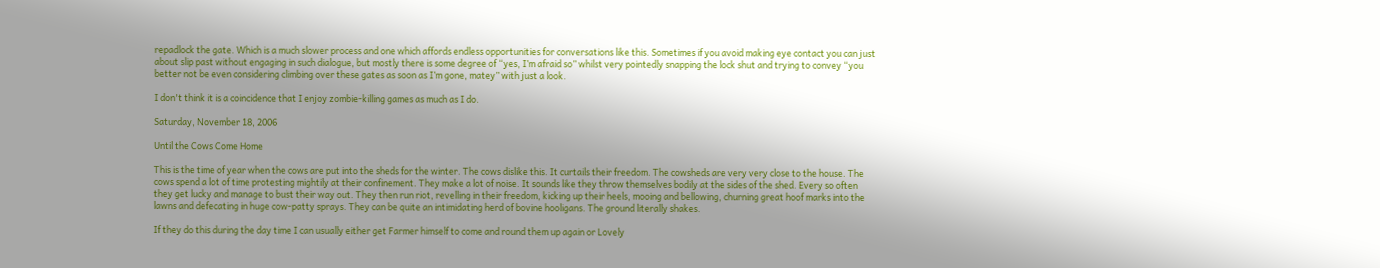repadlock the gate. Which is a much slower process and one which affords endless opportunities for conversations like this. Sometimes if you avoid making eye contact you can just about slip past without engaging in such dialogue, but mostly there is some degree of “yes, I’m afraid so” whilst very pointedly snapping the lock shut and trying to convey “you better not be even considering climbing over these gates as soon as I’m gone, matey” with just a look.

I don't think it is a coincidence that I enjoy zombie-killing games as much as I do.

Saturday, November 18, 2006

Until the Cows Come Home

This is the time of year when the cows are put into the sheds for the winter. The cows dislike this. It curtails their freedom. The cowsheds are very very close to the house. The cows spend a lot of time protesting mightily at their confinement. They make a lot of noise. It sounds like they throw themselves bodily at the sides of the shed. Every so often they get lucky and manage to bust their way out. They then run riot, revelling in their freedom, kicking up their heels, mooing and bellowing, churning great hoof marks into the lawns and defecating in huge cow-patty sprays. They can be quite an intimidating herd of bovine hooligans. The ground literally shakes.

If they do this during the day time I can usually either get Farmer himself to come and round them up again or Lovely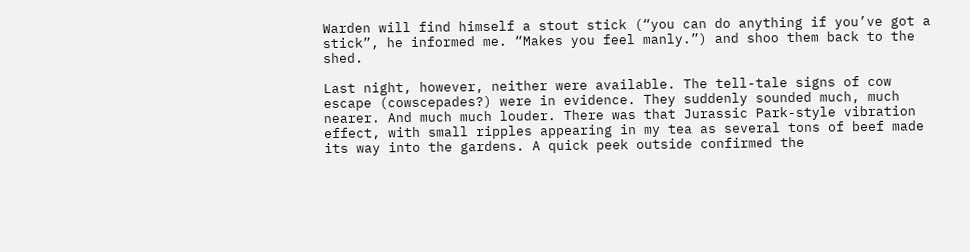Warden will find himself a stout stick (“you can do anything if you’ve got a stick”, he informed me. “Makes you feel manly.”) and shoo them back to the shed.

Last night, however, neither were available. The tell-tale signs of cow escape (cowscepades?) were in evidence. They suddenly sounded much, much nearer. And much much louder. There was that Jurassic Park-style vibration effect, with small ripples appearing in my tea as several tons of beef made its way into the gardens. A quick peek outside confirmed the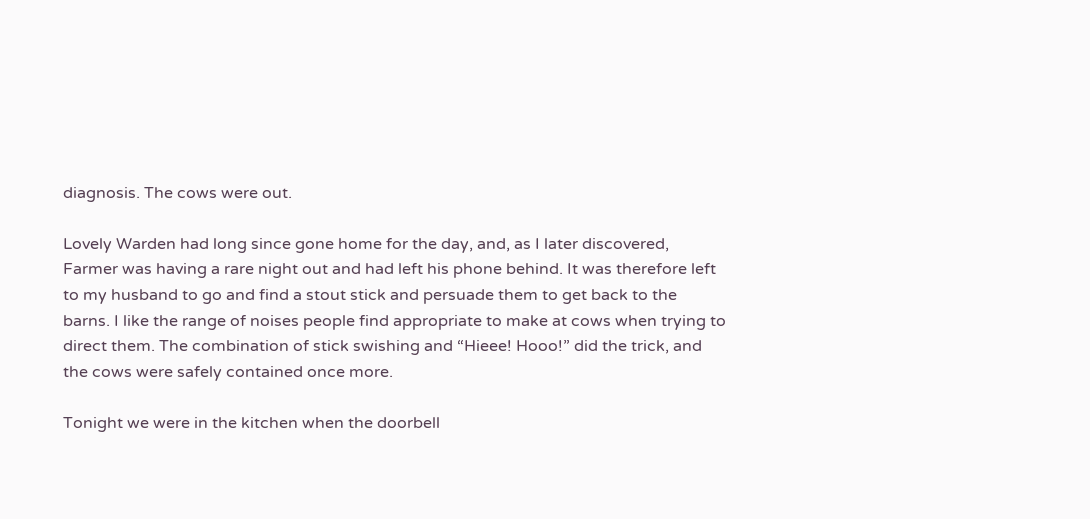diagnosis. The cows were out.

Lovely Warden had long since gone home for the day, and, as I later discovered, Farmer was having a rare night out and had left his phone behind. It was therefore left to my husband to go and find a stout stick and persuade them to get back to the barns. I like the range of noises people find appropriate to make at cows when trying to direct them. The combination of stick swishing and “Hieee! Hooo!” did the trick, and the cows were safely contained once more.

Tonight we were in the kitchen when the doorbell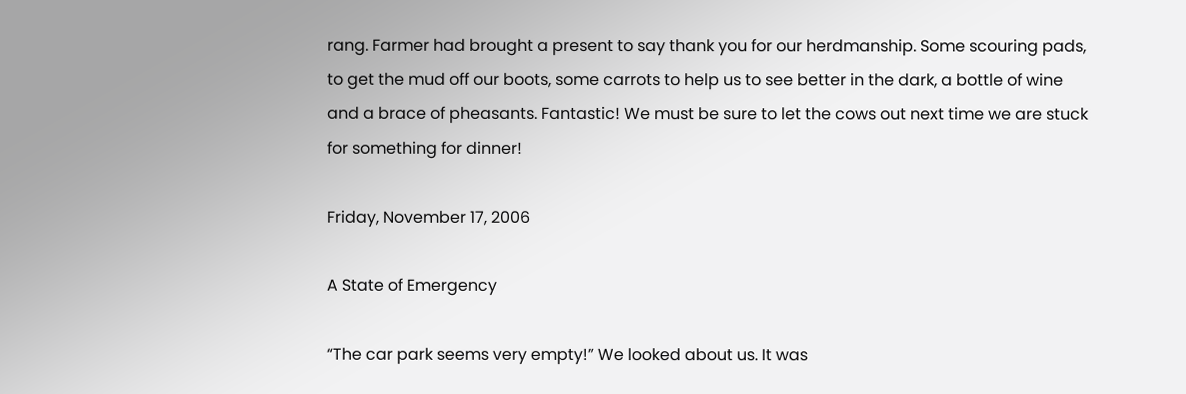rang. Farmer had brought a present to say thank you for our herdmanship. Some scouring pads, to get the mud off our boots, some carrots to help us to see better in the dark, a bottle of wine and a brace of pheasants. Fantastic! We must be sure to let the cows out next time we are stuck for something for dinner!

Friday, November 17, 2006

A State of Emergency

“The car park seems very empty!” We looked about us. It was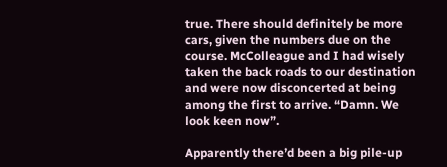true. There should definitely be more cars, given the numbers due on the course. McColleague and I had wisely taken the back roads to our destination and were now disconcerted at being among the first to arrive. “Damn. We look keen now”.

Apparently there’d been a big pile-up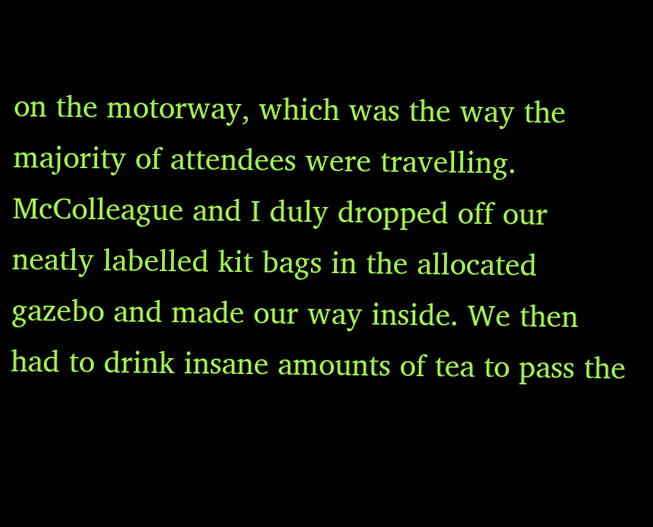on the motorway, which was the way the majority of attendees were travelling. McColleague and I duly dropped off our neatly labelled kit bags in the allocated gazebo and made our way inside. We then had to drink insane amounts of tea to pass the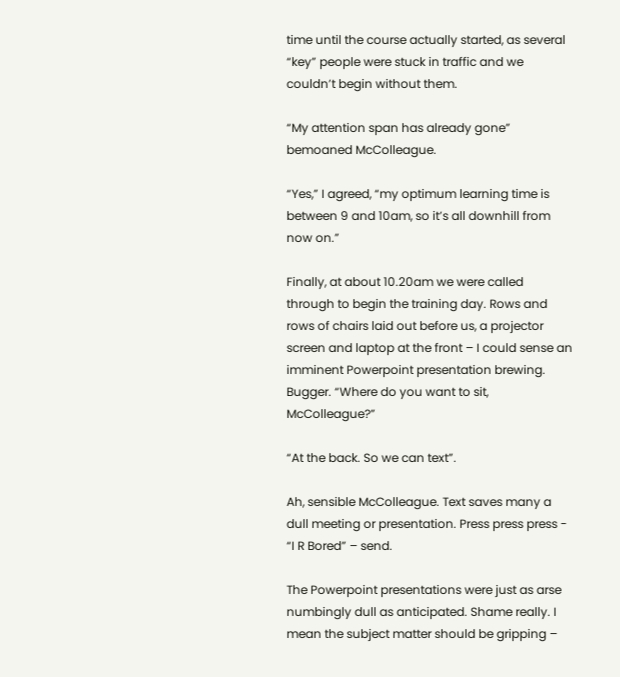time until the course actually started, as several “key” people were stuck in traffic and we couldn’t begin without them.

“My attention span has already gone” bemoaned McColleague.

“Yes,” I agreed, “my optimum learning time is between 9 and 10am, so it’s all downhill from now on.”

Finally, at about 10.20am we were called through to begin the training day. Rows and rows of chairs laid out before us, a projector screen and laptop at the front – I could sense an imminent Powerpoint presentation brewing. Bugger. “Where do you want to sit, McColleague?”

“At the back. So we can text”.

Ah, sensible McColleague. Text saves many a dull meeting or presentation. Press press press - “I R Bored” – send.

The Powerpoint presentations were just as arse numbingly dull as anticipated. Shame really. I mean the subject matter should be gripping –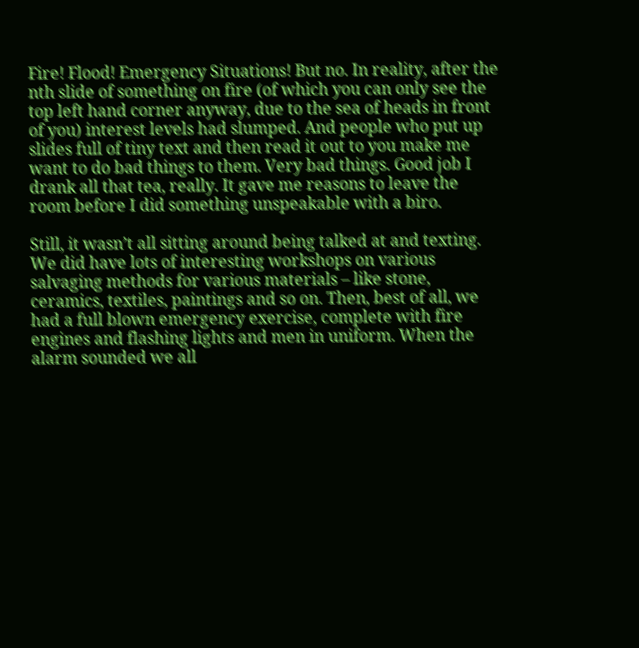Fire! Flood! Emergency Situations! But no. In reality, after the nth slide of something on fire (of which you can only see the top left hand corner anyway, due to the sea of heads in front of you) interest levels had slumped. And people who put up slides full of tiny text and then read it out to you make me want to do bad things to them. Very bad things. Good job I drank all that tea, really. It gave me reasons to leave the room before I did something unspeakable with a biro.

Still, it wasn’t all sitting around being talked at and texting. We did have lots of interesting workshops on various salvaging methods for various materials – like stone, ceramics, textiles, paintings and so on. Then, best of all, we had a full blown emergency exercise, complete with fire engines and flashing lights and men in uniform. When the alarm sounded we all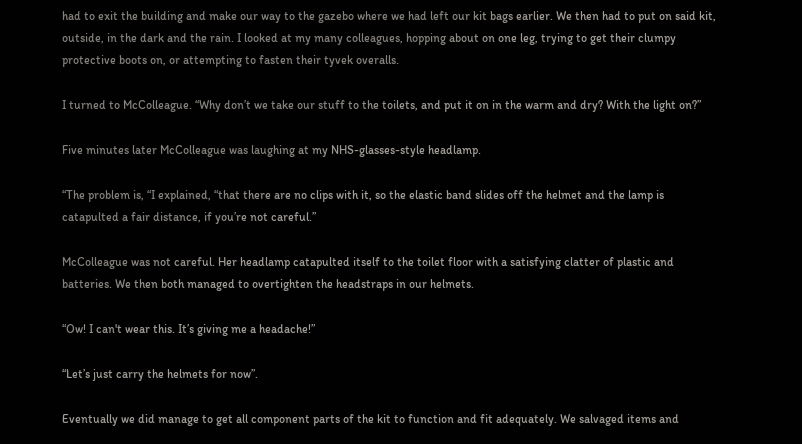had to exit the building and make our way to the gazebo where we had left our kit bags earlier. We then had to put on said kit, outside, in the dark and the rain. I looked at my many colleagues, hopping about on one leg, trying to get their clumpy protective boots on, or attempting to fasten their tyvek overalls.

I turned to McColleague. “Why don’t we take our stuff to the toilets, and put it on in the warm and dry? With the light on?”

Five minutes later McColleague was laughing at my NHS-glasses-style headlamp.

“The problem is, “I explained, “that there are no clips with it, so the elastic band slides off the helmet and the lamp is catapulted a fair distance, if you’re not careful.”

McColleague was not careful. Her headlamp catapulted itself to the toilet floor with a satisfying clatter of plastic and batteries. We then both managed to overtighten the headstraps in our helmets.

“Ow! I can't wear this. It’s giving me a headache!”

“Let’s just carry the helmets for now”.

Eventually we did manage to get all component parts of the kit to function and fit adequately. We salvaged items and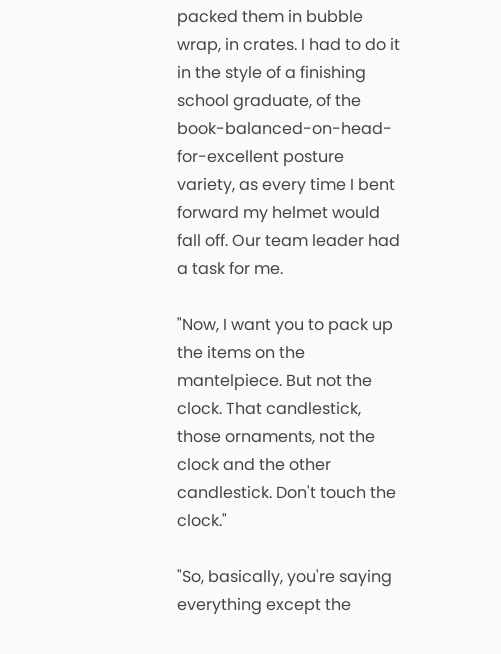packed them in bubble wrap, in crates. I had to do it in the style of a finishing school graduate, of the book-balanced-on-head-for-excellent posture variety, as every time I bent forward my helmet would fall off. Our team leader had a task for me.

"Now, I want you to pack up the items on the mantelpiece. But not the clock. That candlestick, those ornaments, not the clock and the other candlestick. Don't touch the clock."

"So, basically, you're saying everything except the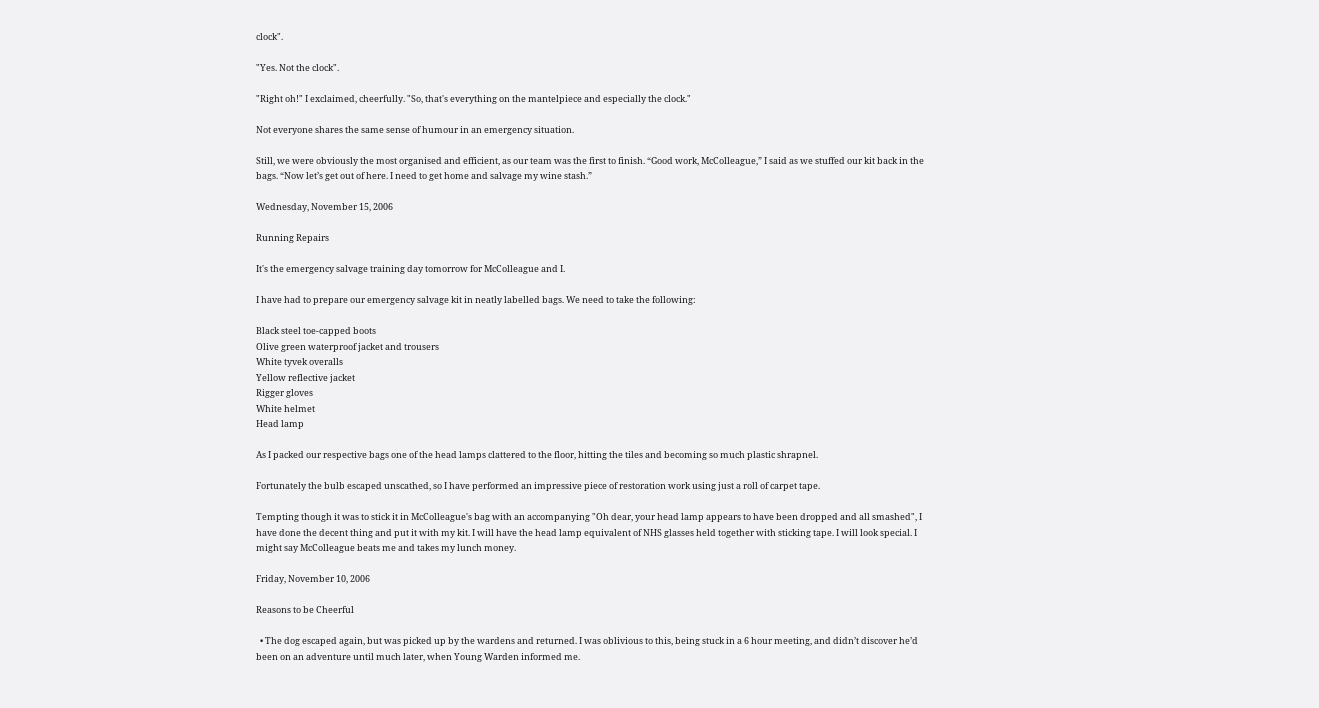clock".

"Yes. Not the clock".

"Right oh!" I exclaimed, cheerfully. "So, that's everything on the mantelpiece and especially the clock."

Not everyone shares the same sense of humour in an emergency situation.

Still, we were obviously the most organised and efficient, as our team was the first to finish. “Good work, McColleague,” I said as we stuffed our kit back in the bags. “Now let’s get out of here. I need to get home and salvage my wine stash.”

Wednesday, November 15, 2006

Running Repairs

It's the emergency salvage training day tomorrow for McColleague and I.

I have had to prepare our emergency salvage kit in neatly labelled bags. We need to take the following:

Black steel toe-capped boots
Olive green waterproof jacket and trousers
White tyvek overalls
Yellow reflective jacket
Rigger gloves
White helmet
Head lamp

As I packed our respective bags one of the head lamps clattered to the floor, hitting the tiles and becoming so much plastic shrapnel.

Fortunately the bulb escaped unscathed, so I have performed an impressive piece of restoration work using just a roll of carpet tape.

Tempting though it was to stick it in McColleague's bag with an accompanying "Oh dear, your head lamp appears to have been dropped and all smashed", I have done the decent thing and put it with my kit. I will have the head lamp equivalent of NHS glasses held together with sticking tape. I will look special. I might say McColleague beats me and takes my lunch money.

Friday, November 10, 2006

Reasons to be Cheerful

  • The dog escaped again, but was picked up by the wardens and returned. I was oblivious to this, being stuck in a 6 hour meeting, and didn’t discover he’d been on an adventure until much later, when Young Warden informed me.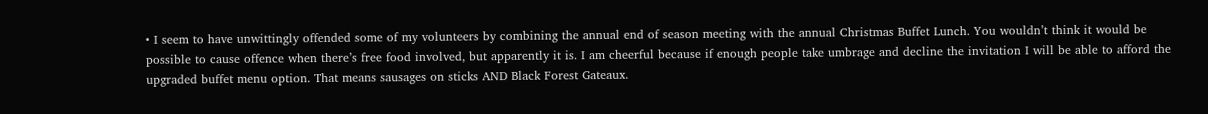• I seem to have unwittingly offended some of my volunteers by combining the annual end of season meeting with the annual Christmas Buffet Lunch. You wouldn’t think it would be possible to cause offence when there’s free food involved, but apparently it is. I am cheerful because if enough people take umbrage and decline the invitation I will be able to afford the upgraded buffet menu option. That means sausages on sticks AND Black Forest Gateaux.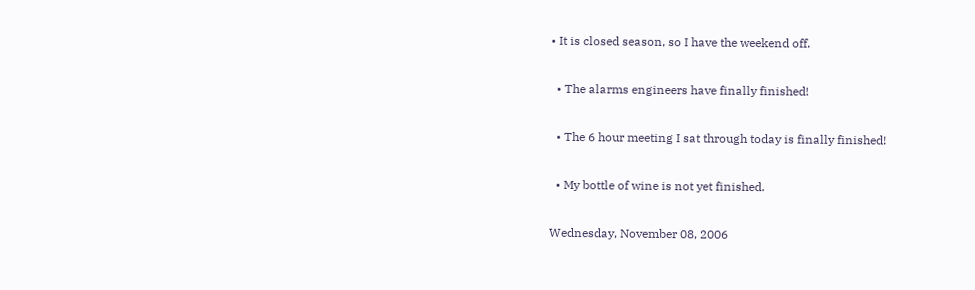• It is closed season, so I have the weekend off.

  • The alarms engineers have finally finished!

  • The 6 hour meeting I sat through today is finally finished!

  • My bottle of wine is not yet finished.

Wednesday, November 08, 2006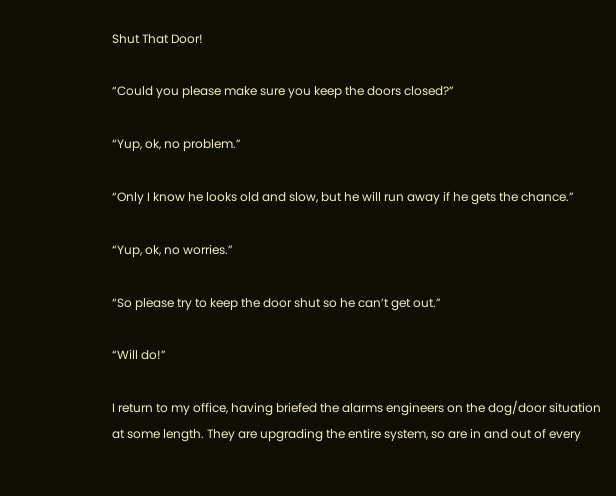Shut That Door!

“Could you please make sure you keep the doors closed?”

“Yup, ok, no problem.”

“Only I know he looks old and slow, but he will run away if he gets the chance.”

“Yup, ok, no worries.”

“So please try to keep the door shut so he can’t get out.”

“Will do!”

I return to my office, having briefed the alarms engineers on the dog/door situation at some length. They are upgrading the entire system, so are in and out of every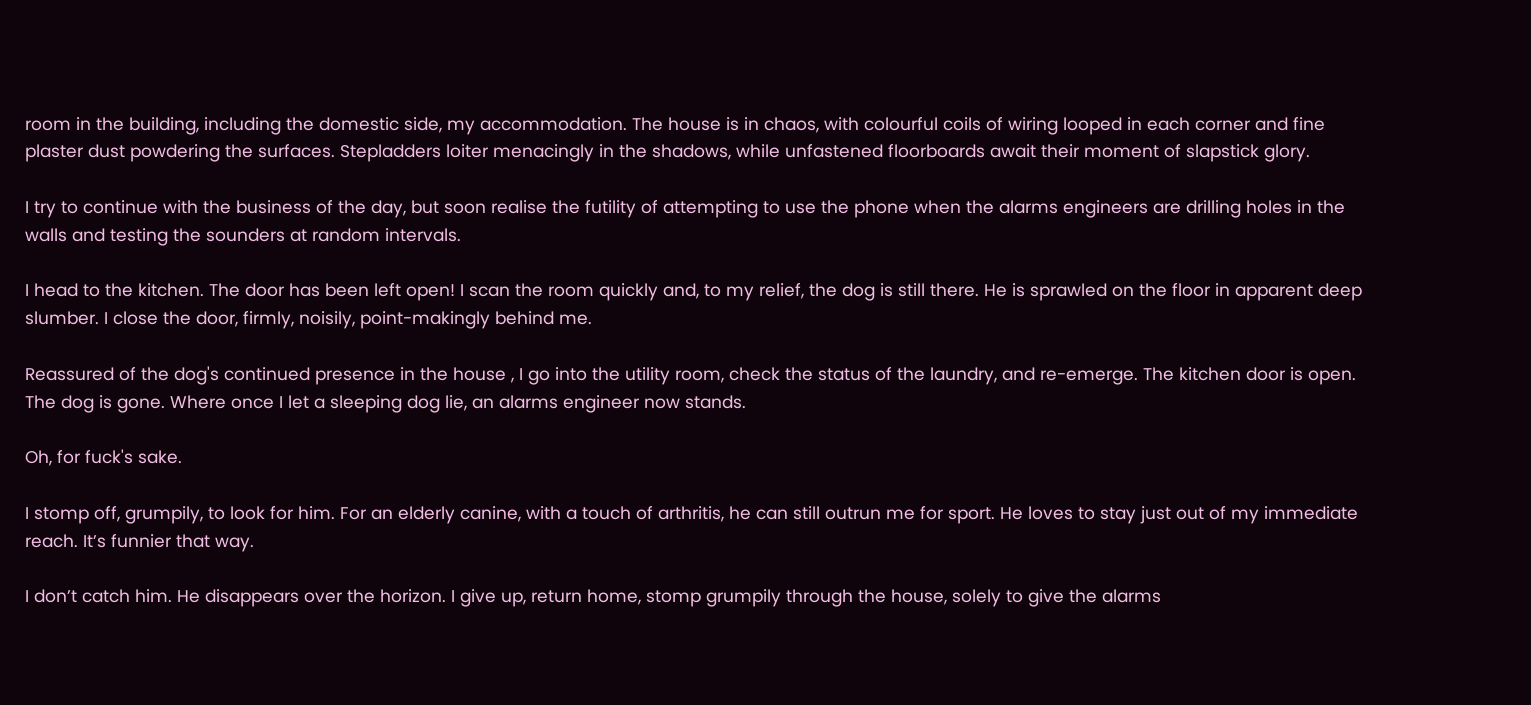room in the building, including the domestic side, my accommodation. The house is in chaos, with colourful coils of wiring looped in each corner and fine plaster dust powdering the surfaces. Stepladders loiter menacingly in the shadows, while unfastened floorboards await their moment of slapstick glory.

I try to continue with the business of the day, but soon realise the futility of attempting to use the phone when the alarms engineers are drilling holes in the walls and testing the sounders at random intervals.

I head to the kitchen. The door has been left open! I scan the room quickly and, to my relief, the dog is still there. He is sprawled on the floor in apparent deep slumber. I close the door, firmly, noisily, point-makingly behind me.

Reassured of the dog's continued presence in the house , I go into the utility room, check the status of the laundry, and re-emerge. The kitchen door is open. The dog is gone. Where once I let a sleeping dog lie, an alarms engineer now stands.

Oh, for fuck's sake.

I stomp off, grumpily, to look for him. For an elderly canine, with a touch of arthritis, he can still outrun me for sport. He loves to stay just out of my immediate reach. It’s funnier that way.

I don’t catch him. He disappears over the horizon. I give up, return home, stomp grumpily through the house, solely to give the alarms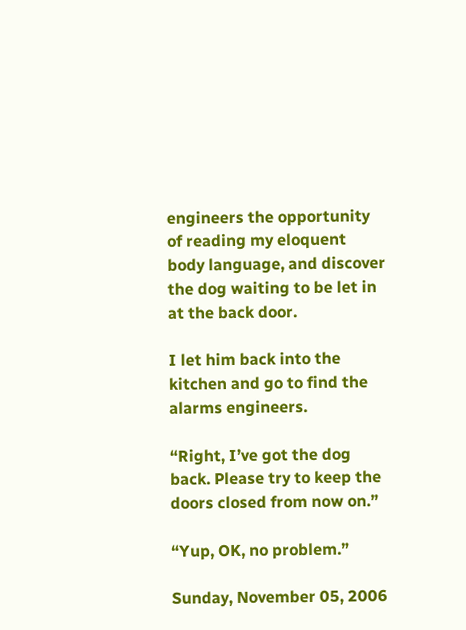engineers the opportunity of reading my eloquent body language, and discover the dog waiting to be let in at the back door.

I let him back into the kitchen and go to find the alarms engineers.

“Right, I’ve got the dog back. Please try to keep the doors closed from now on.”

“Yup, OK, no problem.”

Sunday, November 05, 2006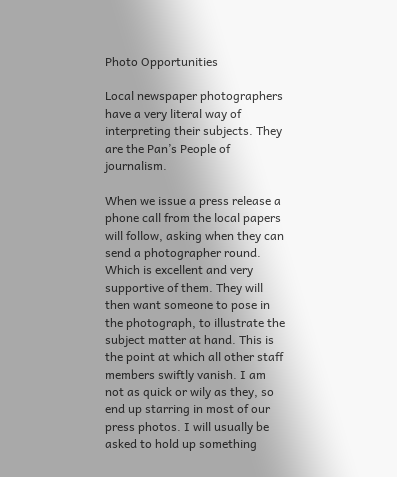Photo Opportunities

Local newspaper photographers have a very literal way of interpreting their subjects. They are the Pan’s People of journalism.

When we issue a press release a phone call from the local papers will follow, asking when they can send a photographer round. Which is excellent and very supportive of them. They will then want someone to pose in the photograph, to illustrate the subject matter at hand. This is the point at which all other staff members swiftly vanish. I am not as quick or wily as they, so end up starring in most of our press photos. I will usually be asked to hold up something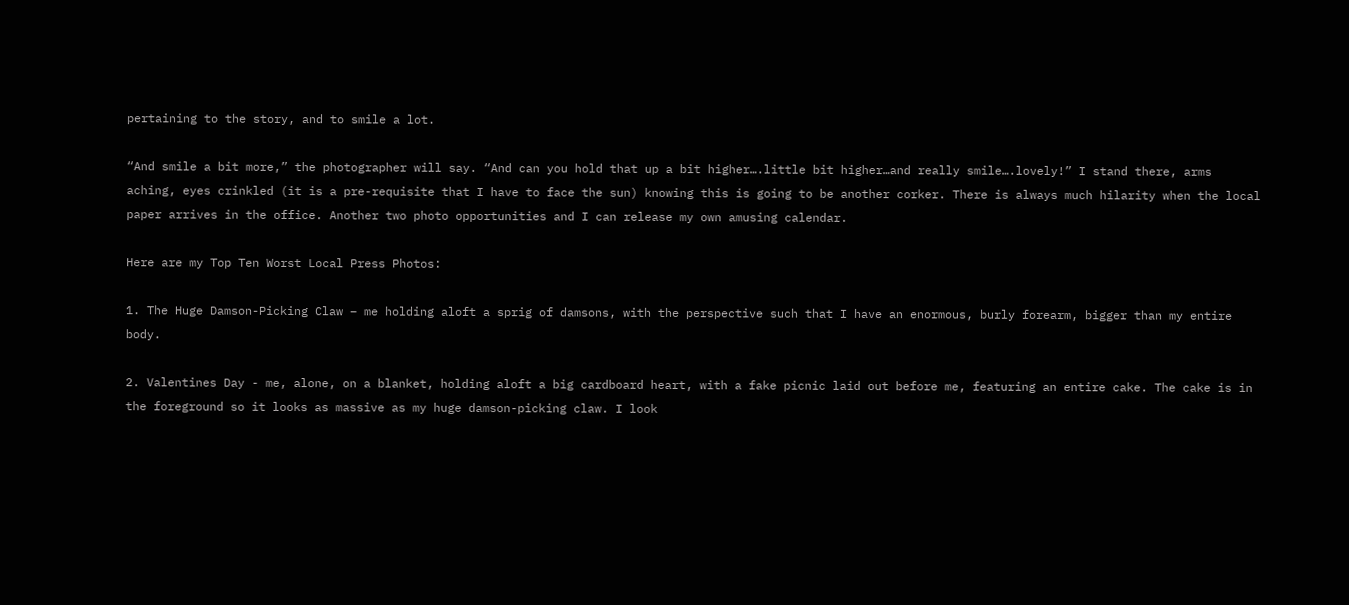pertaining to the story, and to smile a lot.

“And smile a bit more,” the photographer will say. “And can you hold that up a bit higher….little bit higher…and really smile….lovely!” I stand there, arms aching, eyes crinkled (it is a pre-requisite that I have to face the sun) knowing this is going to be another corker. There is always much hilarity when the local paper arrives in the office. Another two photo opportunities and I can release my own amusing calendar.

Here are my Top Ten Worst Local Press Photos:

1. The Huge Damson-Picking Claw – me holding aloft a sprig of damsons, with the perspective such that I have an enormous, burly forearm, bigger than my entire body.

2. Valentines Day - me, alone, on a blanket, holding aloft a big cardboard heart, with a fake picnic laid out before me, featuring an entire cake. The cake is in the foreground so it looks as massive as my huge damson-picking claw. I look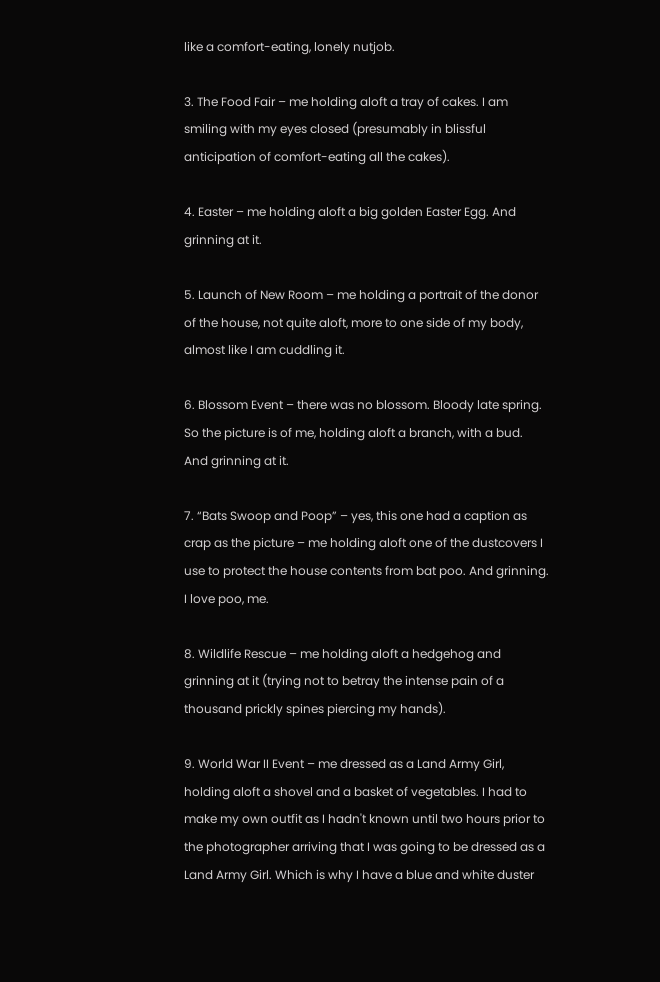like a comfort-eating, lonely nutjob.

3. The Food Fair – me holding aloft a tray of cakes. I am smiling with my eyes closed (presumably in blissful anticipation of comfort-eating all the cakes).

4. Easter – me holding aloft a big golden Easter Egg. And grinning at it.

5. Launch of New Room – me holding a portrait of the donor of the house, not quite aloft, more to one side of my body, almost like I am cuddling it.

6. Blossom Event – there was no blossom. Bloody late spring. So the picture is of me, holding aloft a branch, with a bud. And grinning at it.

7. “Bats Swoop and Poop” – yes, this one had a caption as crap as the picture – me holding aloft one of the dustcovers I use to protect the house contents from bat poo. And grinning. I love poo, me.

8. Wildlife Rescue – me holding aloft a hedgehog and grinning at it (trying not to betray the intense pain of a thousand prickly spines piercing my hands).

9. World War II Event – me dressed as a Land Army Girl, holding aloft a shovel and a basket of vegetables. I had to make my own outfit as I hadn't known until two hours prior to the photographer arriving that I was going to be dressed as a Land Army Girl. Which is why I have a blue and white duster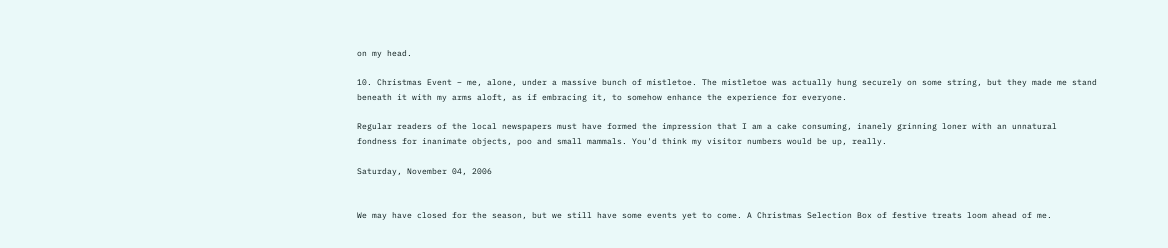on my head.

10. Christmas Event – me, alone, under a massive bunch of mistletoe. The mistletoe was actually hung securely on some string, but they made me stand beneath it with my arms aloft, as if embracing it, to somehow enhance the experience for everyone.

Regular readers of the local newspapers must have formed the impression that I am a cake consuming, inanely grinning loner with an unnatural fondness for inanimate objects, poo and small mammals. You'd think my visitor numbers would be up, really.

Saturday, November 04, 2006


We may have closed for the season, but we still have some events yet to come. A Christmas Selection Box of festive treats loom ahead of me.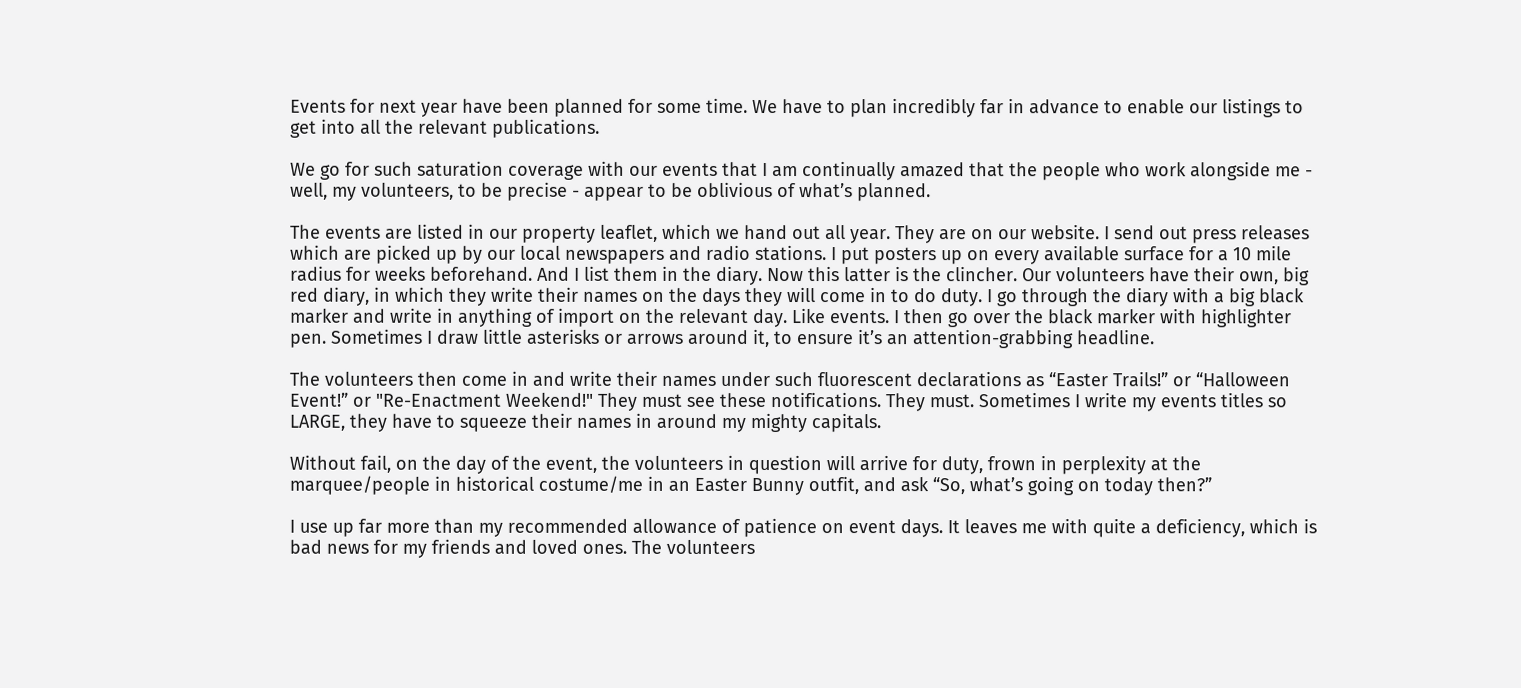Events for next year have been planned for some time. We have to plan incredibly far in advance to enable our listings to get into all the relevant publications.

We go for such saturation coverage with our events that I am continually amazed that the people who work alongside me - well, my volunteers, to be precise - appear to be oblivious of what’s planned.

The events are listed in our property leaflet, which we hand out all year. They are on our website. I send out press releases which are picked up by our local newspapers and radio stations. I put posters up on every available surface for a 10 mile radius for weeks beforehand. And I list them in the diary. Now this latter is the clincher. Our volunteers have their own, big red diary, in which they write their names on the days they will come in to do duty. I go through the diary with a big black marker and write in anything of import on the relevant day. Like events. I then go over the black marker with highlighter pen. Sometimes I draw little asterisks or arrows around it, to ensure it’s an attention-grabbing headline.

The volunteers then come in and write their names under such fluorescent declarations as “Easter Trails!” or “Halloween Event!” or "Re-Enactment Weekend!" They must see these notifications. They must. Sometimes I write my events titles so LARGE, they have to squeeze their names in around my mighty capitals.

Without fail, on the day of the event, the volunteers in question will arrive for duty, frown in perplexity at the marquee/people in historical costume/me in an Easter Bunny outfit, and ask “So, what’s going on today then?”

I use up far more than my recommended allowance of patience on event days. It leaves me with quite a deficiency, which is bad news for my friends and loved ones. The volunteers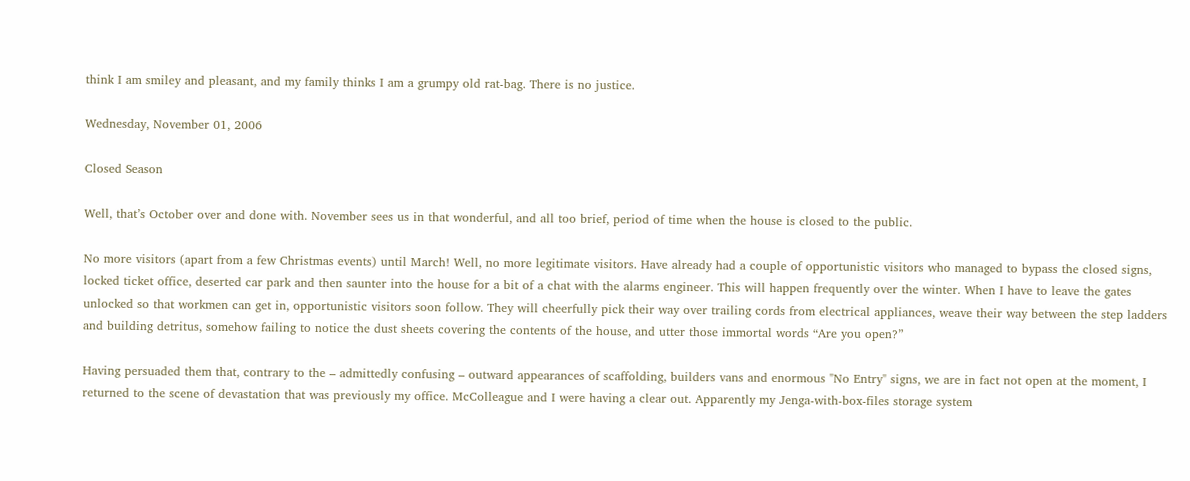think I am smiley and pleasant, and my family thinks I am a grumpy old rat-bag. There is no justice.

Wednesday, November 01, 2006

Closed Season

Well, that’s October over and done with. November sees us in that wonderful, and all too brief, period of time when the house is closed to the public.

No more visitors (apart from a few Christmas events) until March! Well, no more legitimate visitors. Have already had a couple of opportunistic visitors who managed to bypass the closed signs, locked ticket office, deserted car park and then saunter into the house for a bit of a chat with the alarms engineer. This will happen frequently over the winter. When I have to leave the gates unlocked so that workmen can get in, opportunistic visitors soon follow. They will cheerfully pick their way over trailing cords from electrical appliances, weave their way between the step ladders and building detritus, somehow failing to notice the dust sheets covering the contents of the house, and utter those immortal words “Are you open?”

Having persuaded them that, contrary to the – admittedly confusing – outward appearances of scaffolding, builders vans and enormous "No Entry" signs, we are in fact not open at the moment, I returned to the scene of devastation that was previously my office. McColleague and I were having a clear out. Apparently my Jenga-with-box-files storage system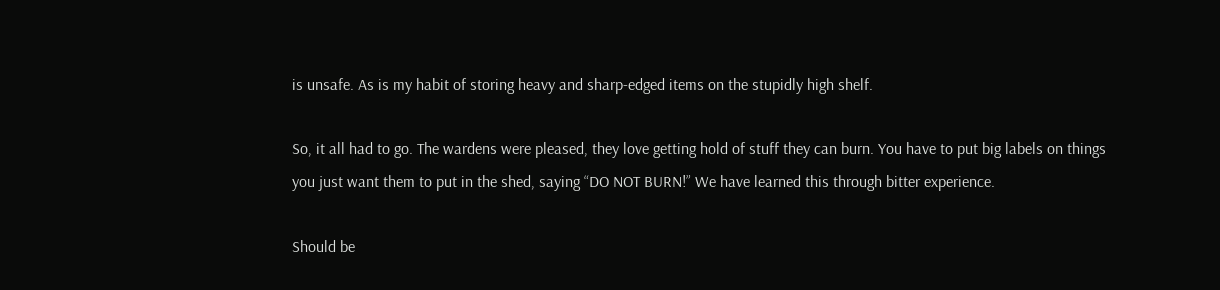is unsafe. As is my habit of storing heavy and sharp-edged items on the stupidly high shelf.

So, it all had to go. The wardens were pleased, they love getting hold of stuff they can burn. You have to put big labels on things you just want them to put in the shed, saying “DO NOT BURN!” We have learned this through bitter experience.

Should be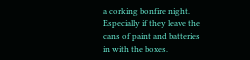a corking bonfire night. Especially if they leave the cans of paint and batteries in with the boxes.